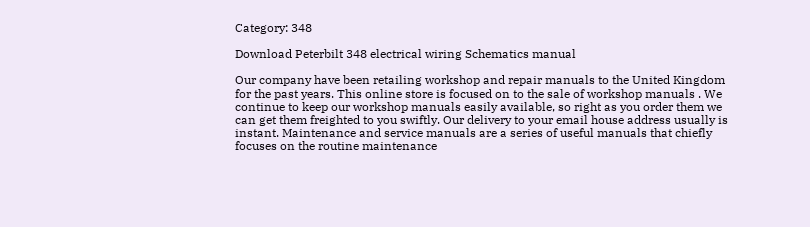Category: 348

Download Peterbilt 348 electrical wiring Schematics manual

Our company have been retailing workshop and repair manuals to the United Kingdom for the past years. This online store is focused on to the sale of workshop manuals . We continue to keep our workshop manuals easily available, so right as you order them we can get them freighted to you swiftly. Our delivery to your email house address usually is instant. Maintenance and service manuals are a series of useful manuals that chiefly focuses on the routine maintenance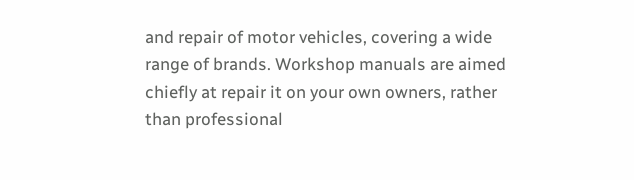and repair of motor vehicles, covering a wide range of brands. Workshop manuals are aimed chiefly at repair it on your own owners, rather than professional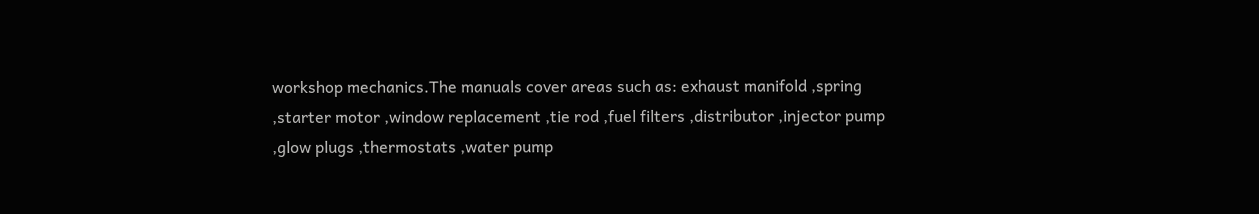workshop mechanics.The manuals cover areas such as: exhaust manifold ,spring ,starter motor ,window replacement ,tie rod ,fuel filters ,distributor ,injector pump ,glow plugs ,thermostats ,water pump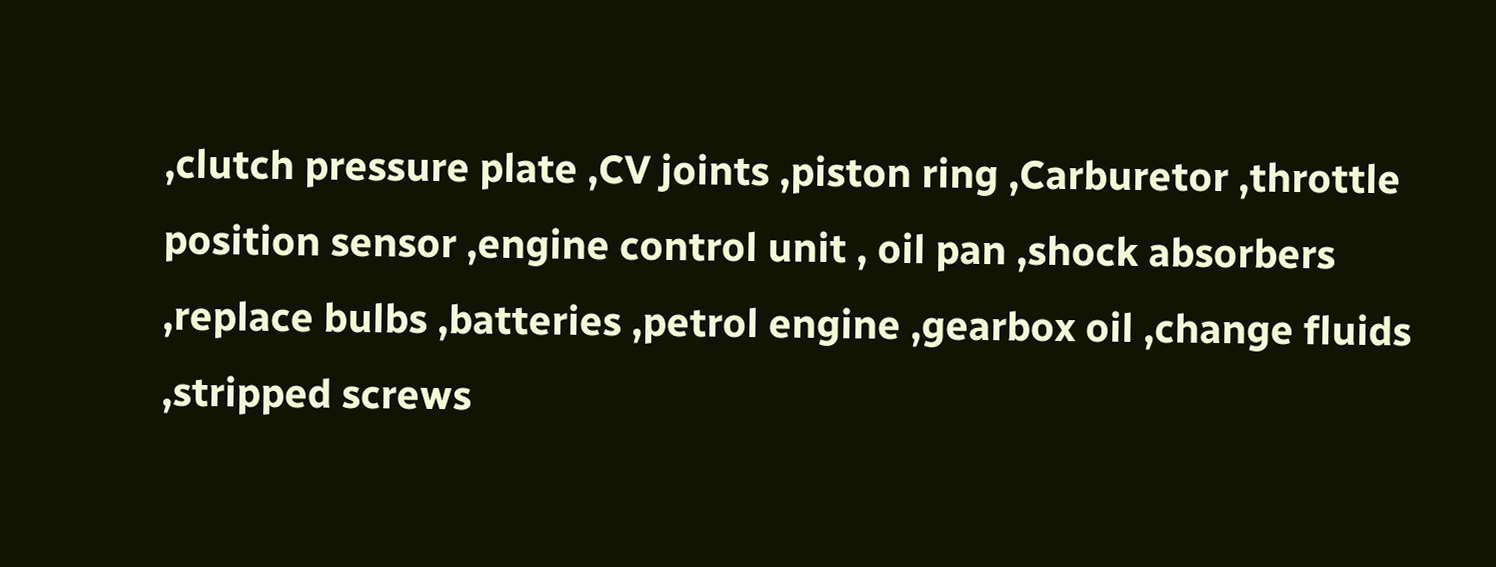,clutch pressure plate ,CV joints ,piston ring ,Carburetor ,throttle position sensor ,engine control unit , oil pan ,shock absorbers ,replace bulbs ,batteries ,petrol engine ,gearbox oil ,change fluids ,stripped screws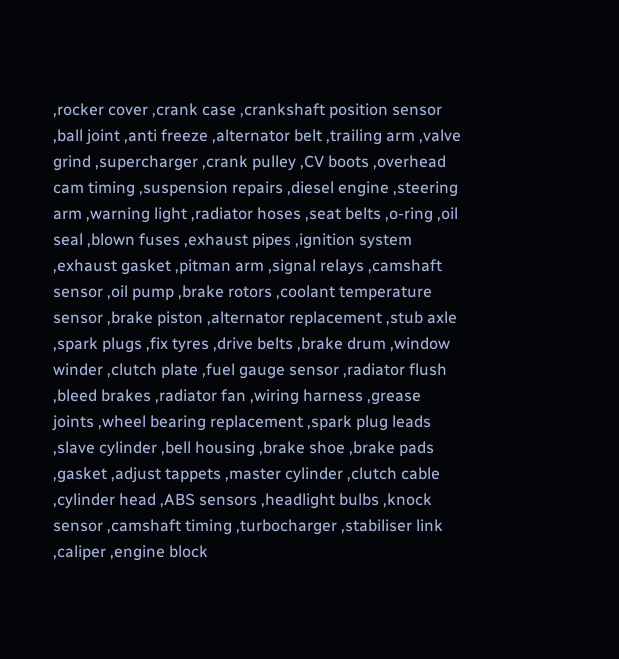,rocker cover ,crank case ,crankshaft position sensor ,ball joint ,anti freeze ,alternator belt ,trailing arm ,valve grind ,supercharger ,crank pulley ,CV boots ,overhead cam timing ,suspension repairs ,diesel engine ,steering arm ,warning light ,radiator hoses ,seat belts ,o-ring ,oil seal ,blown fuses ,exhaust pipes ,ignition system ,exhaust gasket ,pitman arm ,signal relays ,camshaft sensor ,oil pump ,brake rotors ,coolant temperature sensor ,brake piston ,alternator replacement ,stub axle ,spark plugs ,fix tyres ,drive belts ,brake drum ,window winder ,clutch plate ,fuel gauge sensor ,radiator flush ,bleed brakes ,radiator fan ,wiring harness ,grease joints ,wheel bearing replacement ,spark plug leads ,slave cylinder ,bell housing ,brake shoe ,brake pads ,gasket ,adjust tappets ,master cylinder ,clutch cable ,cylinder head ,ABS sensors ,headlight bulbs ,knock sensor ,camshaft timing ,turbocharger ,stabiliser link ,caliper ,engine block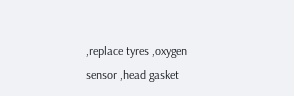,replace tyres ,oxygen sensor ,head gasket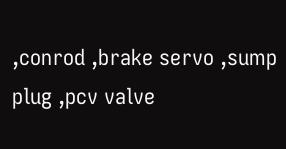,conrod ,brake servo ,sump plug ,pcv valve